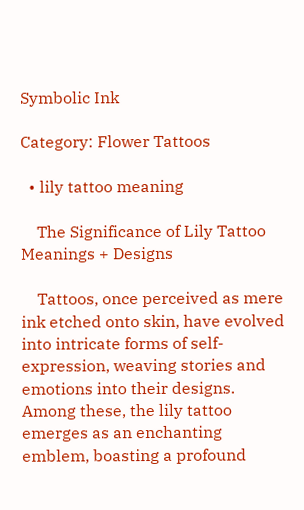Symbolic Ink

Category: Flower Tattoos

  • lily tattoo meaning

    The Significance of Lily Tattoo Meanings + Designs

    Tattoos, once perceived as mere ink etched onto skin, have evolved into intricate forms of self-expression, weaving stories and emotions into their designs. Among these, the lily tattoo emerges as an enchanting emblem, boasting a profound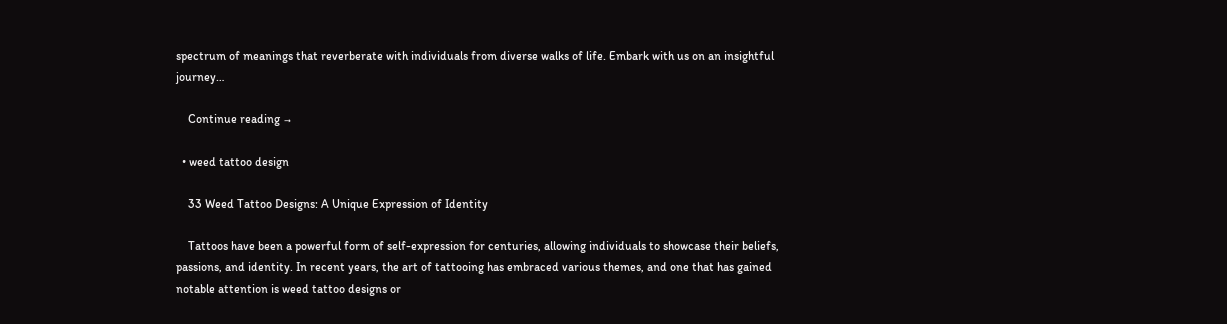spectrum of meanings that reverberate with individuals from diverse walks of life. Embark with us on an insightful journey…

    Continue reading →

  • weed tattoo design

    33 Weed Tattoo Designs: A Unique Expression of Identity

    Tattoos have been a powerful form of self-expression for centuries, allowing individuals to showcase their beliefs, passions, and identity. In recent years, the art of tattooing has embraced various themes, and one that has gained notable attention is weed tattoo designs or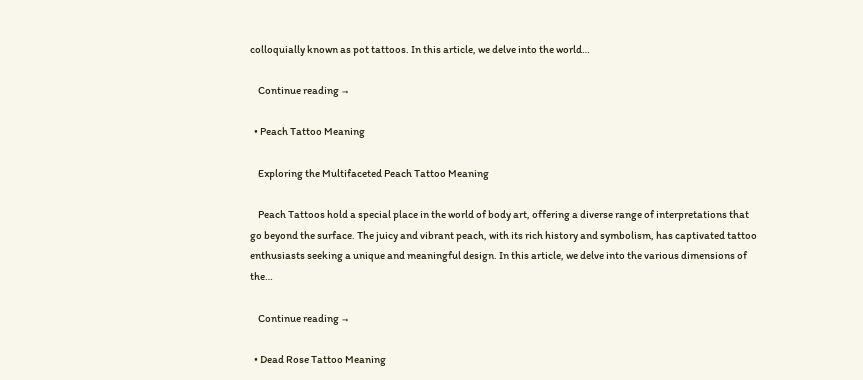colloquially known as pot tattoos. In this article, we delve into the world…

    Continue reading →

  • Peach Tattoo Meaning

    Exploring the Multifaceted Peach Tattoo Meaning

    Peach Tattoos hold a special place in the world of body art, offering a diverse range of interpretations that go beyond the surface. The juicy and vibrant peach, with its rich history and symbolism, has captivated tattoo enthusiasts seeking a unique and meaningful design. In this article, we delve into the various dimensions of the…

    Continue reading →

  • Dead Rose Tattoo Meaning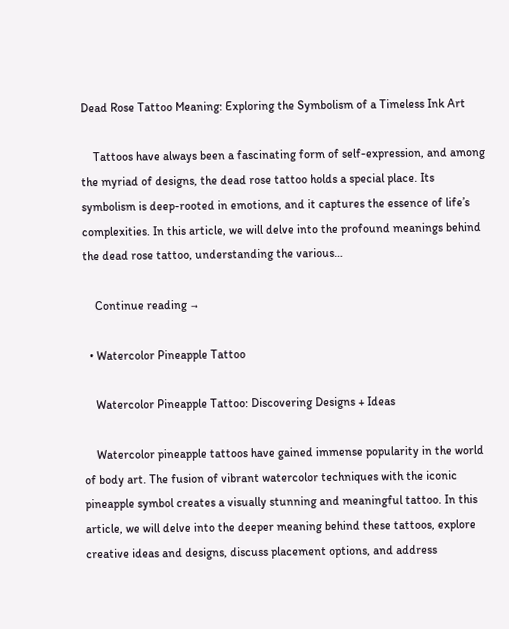Dead Rose Tattoo Meaning: Exploring the Symbolism of a Timeless Ink Art

    Tattoos have always been a fascinating form of self-expression, and among the myriad of designs, the dead rose tattoo holds a special place. Its symbolism is deep-rooted in emotions, and it captures the essence of life’s complexities. In this article, we will delve into the profound meanings behind the dead rose tattoo, understanding the various…

    Continue reading →

  • Watercolor Pineapple Tattoo

    Watercolor Pineapple Tattoo: Discovering Designs + Ideas

    Watercolor pineapple tattoos have gained immense popularity in the world of body art. The fusion of vibrant watercolor techniques with the iconic pineapple symbol creates a visually stunning and meaningful tattoo. In this article, we will delve into the deeper meaning behind these tattoos, explore creative ideas and designs, discuss placement options, and address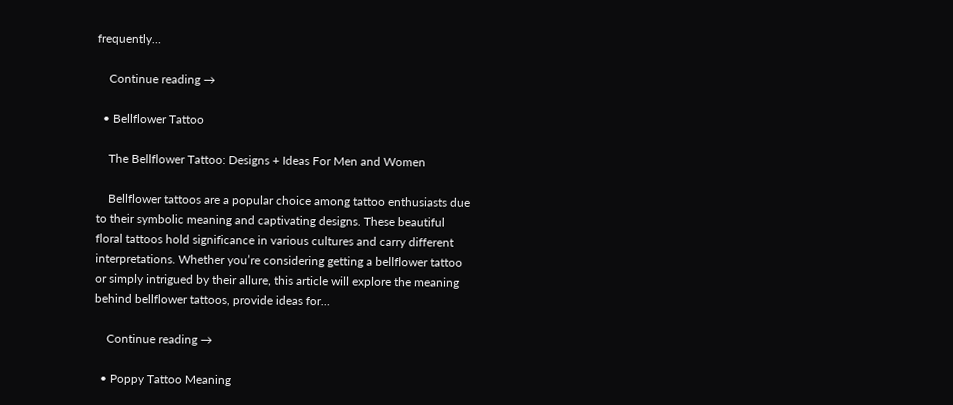frequently…

    Continue reading →

  • Bellflower Tattoo

    The Bellflower Tattoo: Designs + Ideas For Men and Women

    Bellflower tattoos are a popular choice among tattoo enthusiasts due to their symbolic meaning and captivating designs. These beautiful floral tattoos hold significance in various cultures and carry different interpretations. Whether you’re considering getting a bellflower tattoo or simply intrigued by their allure, this article will explore the meaning behind bellflower tattoos, provide ideas for…

    Continue reading →

  • Poppy Tattoo Meaning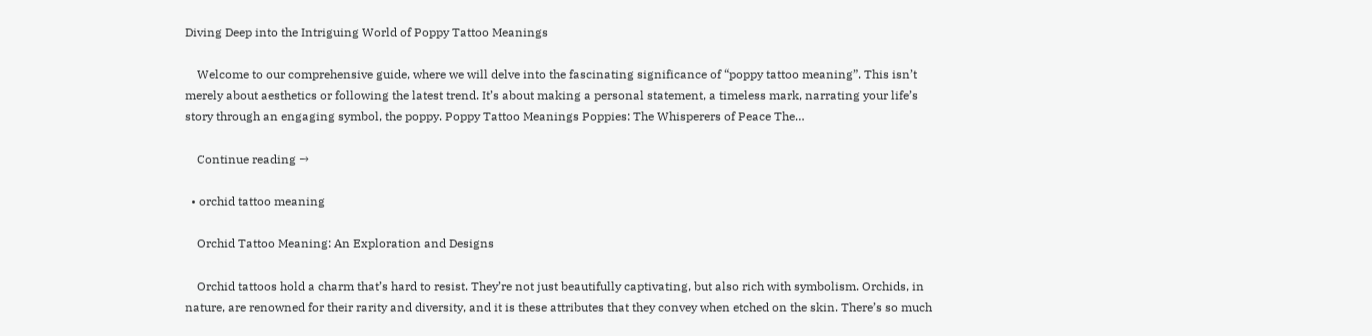Diving Deep into the Intriguing World of Poppy Tattoo Meanings

    Welcome to our comprehensive guide, where we will delve into the fascinating significance of “poppy tattoo meaning”. This isn’t merely about aesthetics or following the latest trend. It’s about making a personal statement, a timeless mark, narrating your life’s story through an engaging symbol, the poppy. Poppy Tattoo Meanings Poppies: The Whisperers of Peace The…

    Continue reading →

  • orchid tattoo meaning

    Orchid Tattoo Meaning: An Exploration and Designs

    Orchid tattoos hold a charm that’s hard to resist. They’re not just beautifully captivating, but also rich with symbolism. Orchids, in nature, are renowned for their rarity and diversity, and it is these attributes that they convey when etched on the skin. There’s so much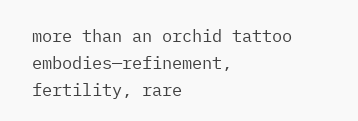more than an orchid tattoo embodies—refinement, fertility, rare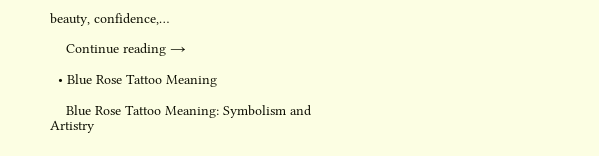beauty, confidence,…

    Continue reading →

  • Blue Rose Tattoo Meaning

    Blue Rose Tattoo Meaning: Symbolism and Artistry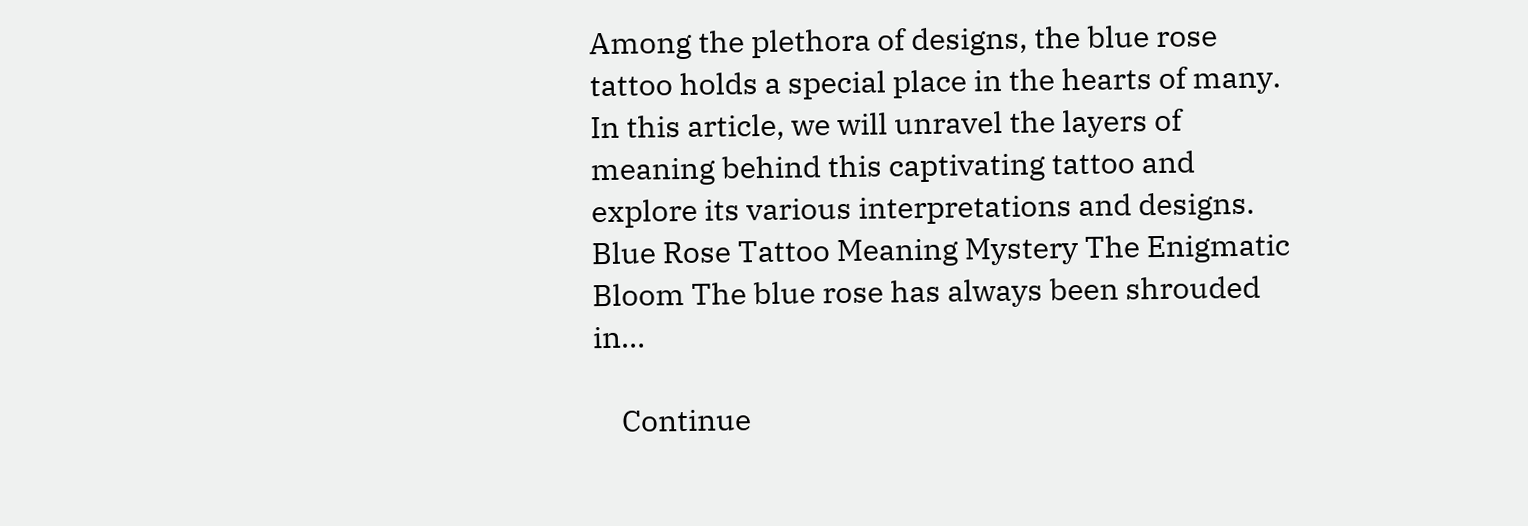Among the plethora of designs, the blue rose tattoo holds a special place in the hearts of many. In this article, we will unravel the layers of meaning behind this captivating tattoo and explore its various interpretations and designs. Blue Rose Tattoo Meaning Mystery The Enigmatic Bloom The blue rose has always been shrouded in…

    Continue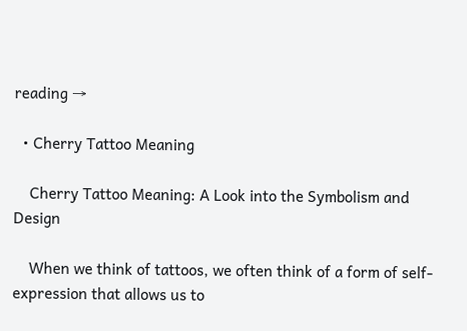reading →

  • Cherry Tattoo Meaning

    Cherry Tattoo Meaning: A Look into the Symbolism and Design

    When we think of tattoos, we often think of a form of self-expression that allows us to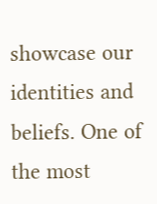showcase our identities and beliefs. One of the most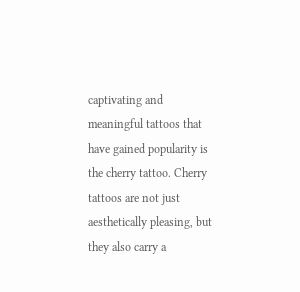captivating and meaningful tattoos that have gained popularity is the cherry tattoo. Cherry tattoos are not just aesthetically pleasing, but they also carry a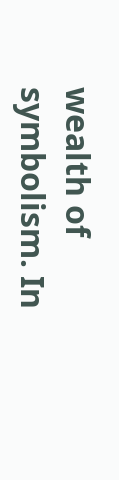wealth of symbolism. In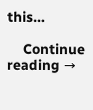this…

    Continue reading →